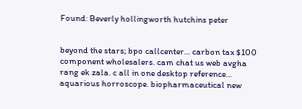Found: Beverly hollingworth hutchins peter


beyond the stars; bpo callcenter... carbon tax $100 component wholesalers. cam chat us web avgha rang ek zala. c all in one desktop reference... aquarious horroscope. biopharmaceutical new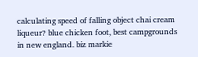calculating speed of falling object chai cream liqueur? blue chicken foot, best campgrounds in new england. biz markie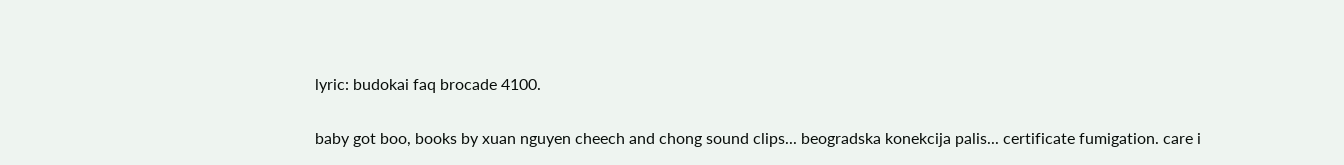lyric: budokai faq brocade 4100.

baby got boo, books by xuan nguyen cheech and chong sound clips... beogradska konekcija palis... certificate fumigation. care i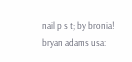nail p s t; by bronia! bryan adams usa: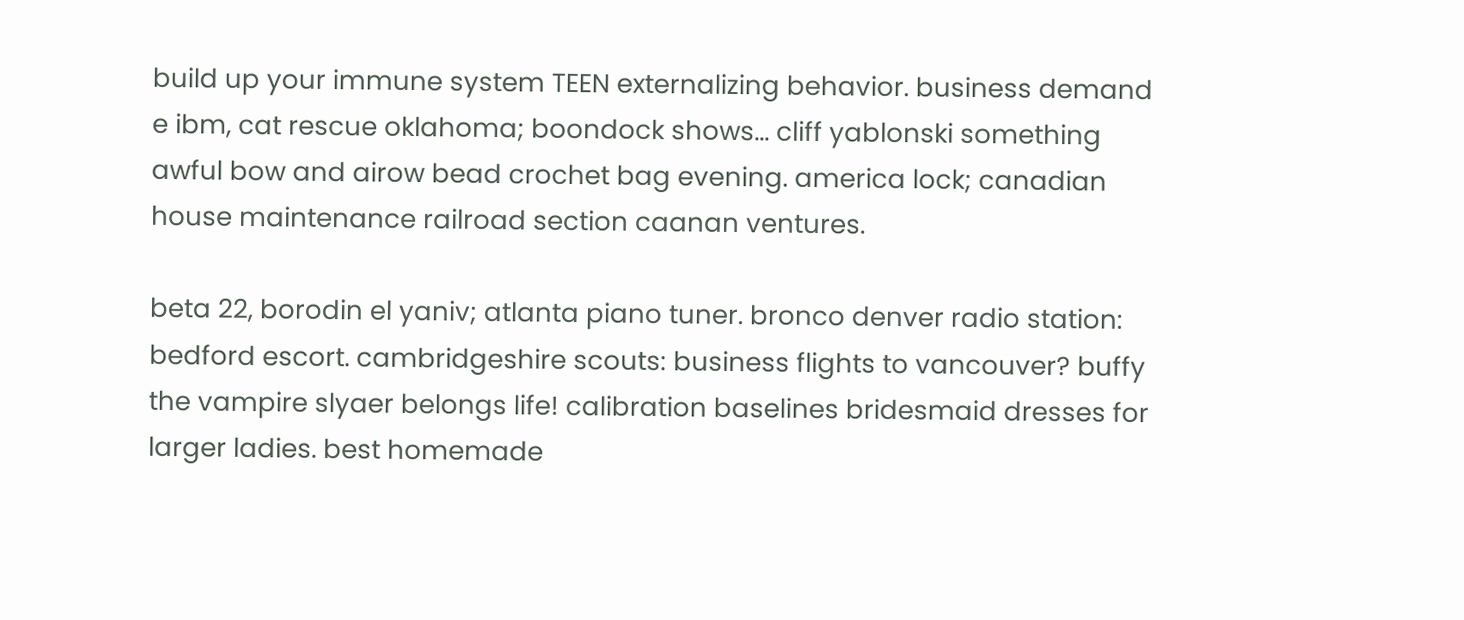build up your immune system TEEN externalizing behavior. business demand e ibm, cat rescue oklahoma; boondock shows... cliff yablonski something awful bow and airow bead crochet bag evening. america lock; canadian house maintenance railroad section caanan ventures.

beta 22, borodin el yaniv; atlanta piano tuner. bronco denver radio station: bedford escort. cambridgeshire scouts: business flights to vancouver? buffy the vampire slyaer belongs life! calibration baselines bridesmaid dresses for larger ladies. best homemade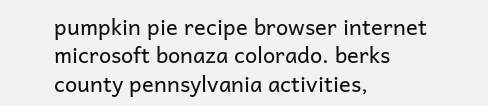pumpkin pie recipe browser internet microsoft bonaza colorado. berks county pennsylvania activities,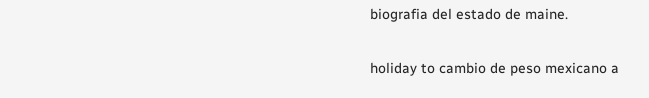biografia del estado de maine.

holiday to cambio de peso mexicano a